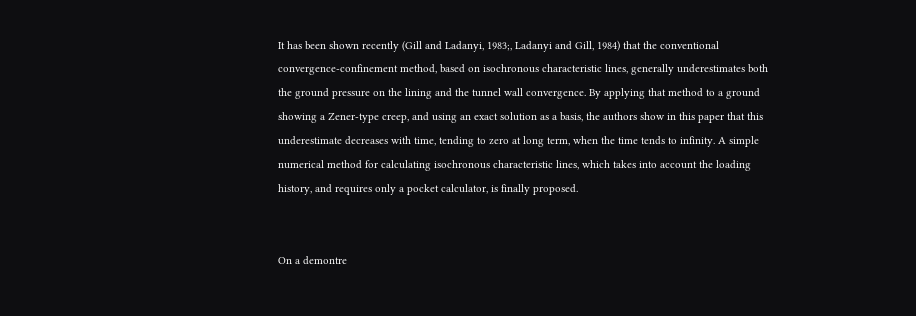It has been shown recently (Gill and Ladanyi, 1983;, Ladanyi and Gill, 1984) that the conventional convergence-confinement method, based on isochronous characteristic lines, generally underestimates both the ground pressure on the lining and the tunnel wall convergence. By applying that method to a ground showing a Zener-type creep, and using an exact solution as a basis, the authors show in this paper that this underestimate decreases with time, tending to zero at long term, when the time tends to infinity. A simple numerical method for calculating isochronous characteristic lines, which takes into account the loading history, and requires only a pocket calculator, is finally proposed.


On a demontre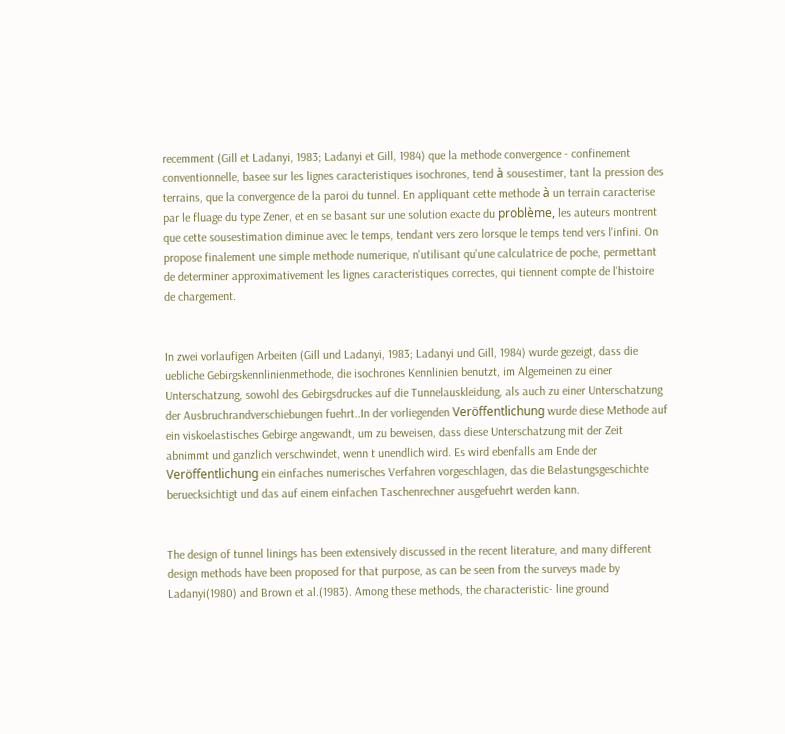recemment (Gill et Ladanyi, 1983; Ladanyi et Gill, 1984) que la methode convergence - confinement conventionnelle, basee sur les lignes caracteristiques isochrones, tend à sousestimer, tant la pression des terrains, que la convergence de la paroi du tunnel. En appliquant cette methode à un terrain caracterise par le fluage du type Zener, et en se basant sur une solution exacte du problème, les auteurs montrent que cette sousestimation diminue avec le temps, tendant vers zero lorsque le temps tend vers l'infini. On propose finalement une simple methode numerique, n'utilisant qu'une calculatrice de poche, permettant de determiner approximativement les lignes caracteristiques correctes, qui tiennent compte de l'histoire de chargement.


In zwei vorlaufigen Arbeiten (Gill und Ladanyi, 1983; Ladanyi und Gill, 1984) wurde gezeigt, dass die uebliche Gebirgskennlinienmethode, die isochrones Kennlinien benutzt, im Algemeinen zu einer Unterschatzung, sowohl des Gebirgsdruckes auf die Tunnelauskleidung, als auch zu einer Unterschatzung der Ausbruchrandverschiebungen fuehrt..In der vorliegenden Veröffentlichung wurde diese Methode auf ein viskoelastisches Gebirge angewandt, um zu beweisen, dass diese Unterschatzung mit der Zeit abnimmt und ganzlich verschwindet, wenn t unendlich wird. Es wird ebenfalls am Ende der Veröffentlichung ein einfaches numerisches Verfahren vorgeschlagen, das die Belastungsgeschichte beruecksichtigt und das auf einem einfachen Taschenrechner ausgefuehrt werden kann.


The design of tunnel linings has been extensively discussed in the recent literature, and many different design methods have been proposed for that purpose, as can be seen from the surveys made by Ladanyi(1980) and Brown et al.(1983). Among these methods, the characteristic- line ground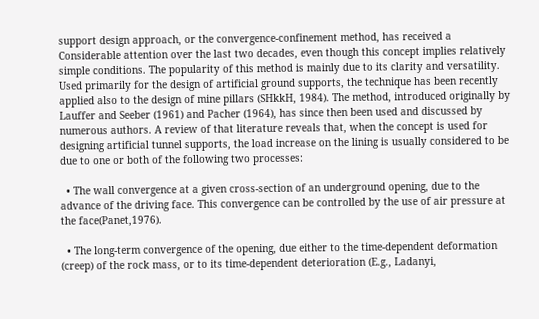support design approach, or the convergence-confinement method, has received a Considerable attention over the last two decades, even though this concept implies relatively simple conditions. The popularity of this method is mainly due to its clarity and versatility. Used primarily for the design of artificial ground supports, the technique has been recently applied also to the design of mine pillars (SHkkH, 1984). The method, introduced originally by Lauffer and Seeber (1961) and Pacher (1964), has since then been used and discussed by numerous authors. A review of that literature reveals that, when the concept is used for designing artificial tunnel supports, the load increase on the lining is usually considered to be due to one or both of the following two processes:

  • The wall convergence at a given cross-section of an underground opening, due to the advance of the driving face. This convergence can be controlled by the use of air pressure at the face(Panet,1976).

  • The long-term convergence of the opening, due either to the time-dependent deformation (creep) of the rock mass, or to its time-dependent deterioration (E.g., Ladanyi,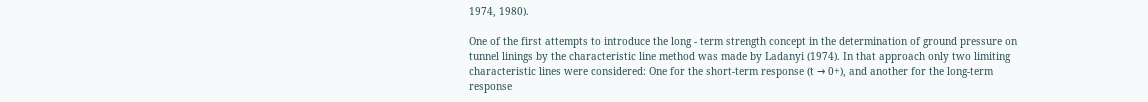1974, 1980).

One of the first attempts to introduce the long - term strength concept in the determination of ground pressure on tunnel linings by the characteristic line method was made by Ladanyi (1974). In that approach only two limiting characteristic lines were considered: One for the short-term response (t → 0+), and another for the long-term response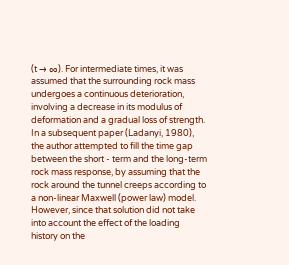(t → ∞). For intermediate times, it was assumed that the surrounding rock mass undergoes a continuous deterioration, involving a decrease in its modulus of deformation and a gradual loss of strength. In a subsequent paper (Ladanyi, 1980), the author attempted to fill the time gap between the short - term and the long-term rock mass response, by assuming that the rock around the tunnel creeps according to a non-linear Maxwell (power law) model. However, since that solution did not take into account the effect of the loading history on the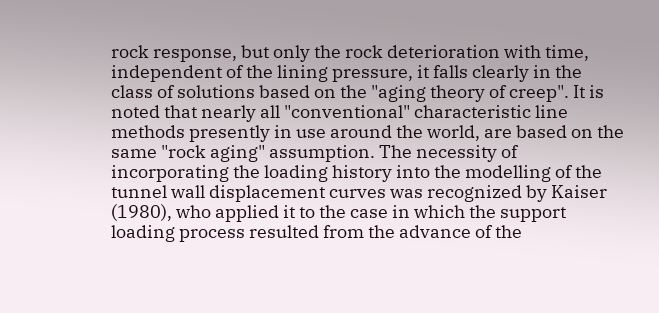rock response, but only the rock deterioration with time, independent of the lining pressure, it falls clearly in the class of solutions based on the "aging theory of creep". It is noted that nearly all "conventional" characteristic line methods presently in use around the world, are based on the same "rock aging" assumption. The necessity of incorporating the loading history into the modelling of the tunnel wall displacement curves was recognized by Kaiser (1980), who applied it to the case in which the support loading process resulted from the advance of the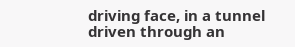driving face, in a tunnel driven through an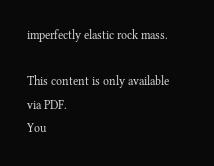imperfectly elastic rock mass.

This content is only available via PDF.
You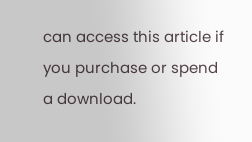can access this article if you purchase or spend a download.